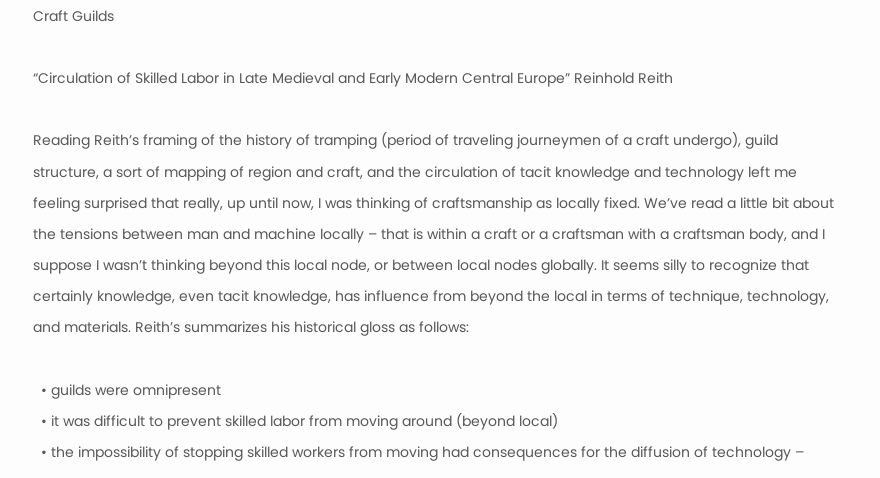Craft Guilds

“Circulation of Skilled Labor in Late Medieval and Early Modern Central Europe” Reinhold Reith

Reading Reith’s framing of the history of tramping (period of traveling journeymen of a craft undergo), guild structure, a sort of mapping of region and craft, and the circulation of tacit knowledge and technology left me feeling surprised that really, up until now, I was thinking of craftsmanship as locally fixed. We’ve read a little bit about the tensions between man and machine locally – that is within a craft or a craftsman with a craftsman body, and I suppose I wasn’t thinking beyond this local node, or between local nodes globally. It seems silly to recognize that certainly knowledge, even tacit knowledge, has influence from beyond the local in terms of technique, technology, and materials. Reith’s summarizes his historical gloss as follows:

  • guilds were omnipresent
  • it was difficult to prevent skilled labor from moving around (beyond local)
  • the impossibility of stopping skilled workers from moving had consequences for the diffusion of technology –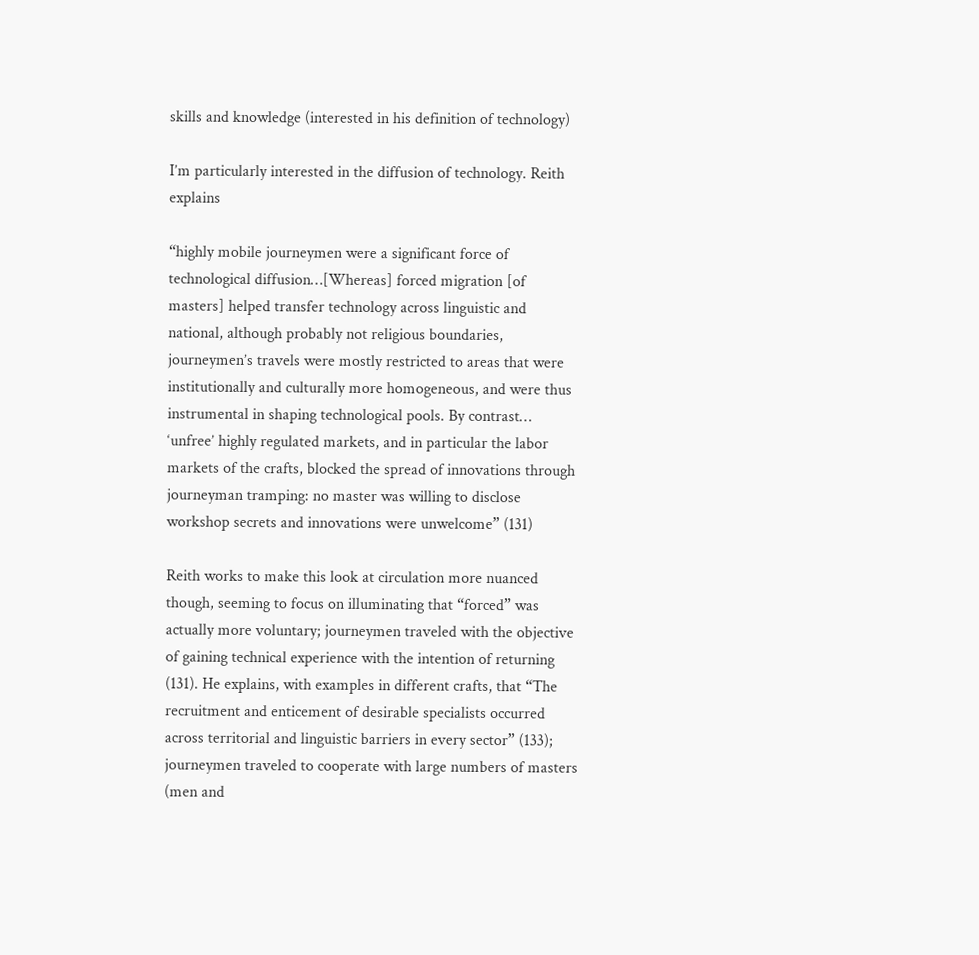skills and knowledge (interested in his definition of technology)

I’m particularly interested in the diffusion of technology. Reith explains

“highly mobile journeymen were a significant force of technological diffusion…[Whereas] forced migration [of masters] helped transfer technology across linguistic and national, although probably not religious boundaries, journeymen’s travels were mostly restricted to areas that were institutionally and culturally more homogeneous, and were thus instrumental in shaping technological pools. By contrast… ‘unfree’ highly regulated markets, and in particular the labor markets of the crafts, blocked the spread of innovations through journeyman tramping: no master was willing to disclose workshop secrets and innovations were unwelcome” (131)

Reith works to make this look at circulation more nuanced though, seeming to focus on illuminating that “forced” was actually more voluntary; journeymen traveled with the objective of gaining technical experience with the intention of returning (131). He explains, with examples in different crafts, that “The recruitment and enticement of desirable specialists occurred across territorial and linguistic barriers in every sector” (133); journeymen traveled to cooperate with large numbers of masters (men and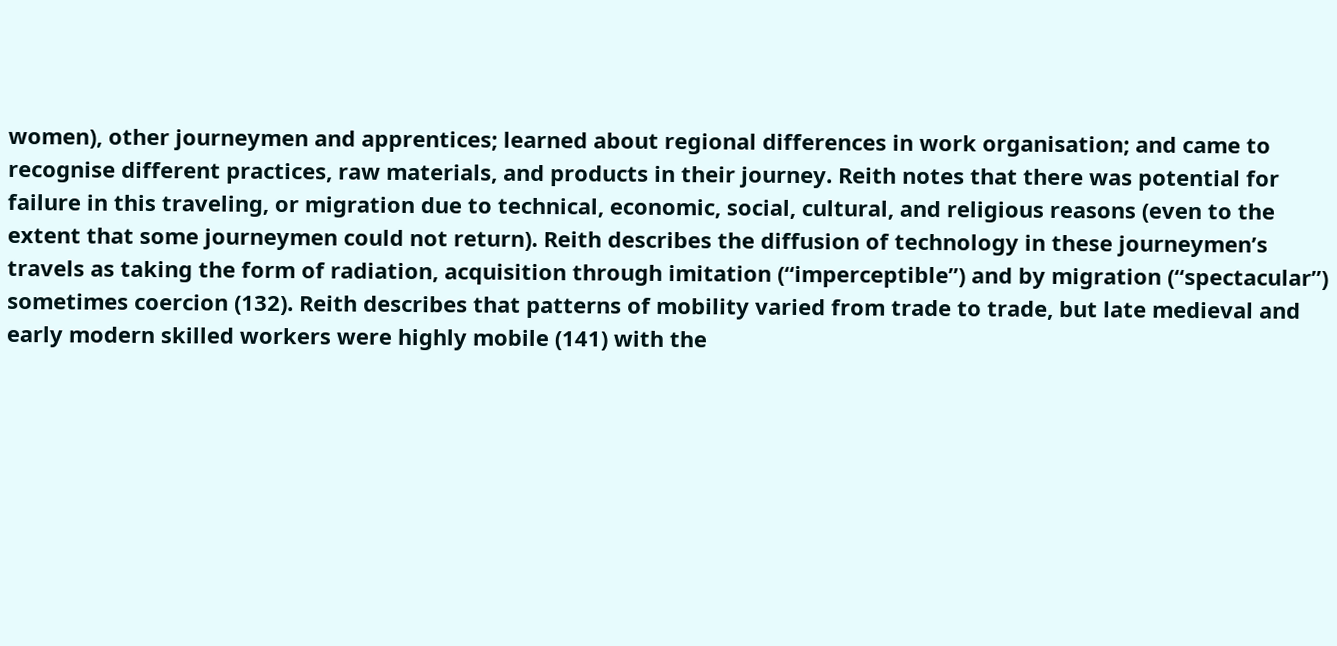women), other journeymen and apprentices; learned about regional differences in work organisation; and came to recognise different practices, raw materials, and products in their journey. Reith notes that there was potential for failure in this traveling, or migration due to technical, economic, social, cultural, and religious reasons (even to the extent that some journeymen could not return). Reith describes the diffusion of technology in these journeymen’s travels as taking the form of radiation, acquisition through imitation (“imperceptible”) and by migration (“spectacular”) sometimes coercion (132). Reith describes that patterns of mobility varied from trade to trade, but late medieval and early modern skilled workers were highly mobile (141) with the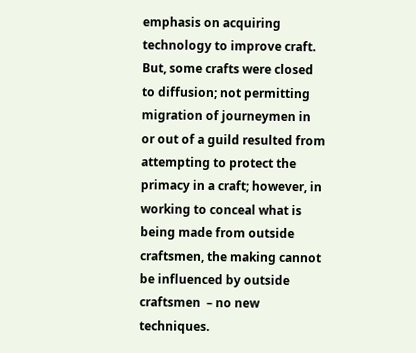emphasis on acquiring technology to improve craft. But, some crafts were closed to diffusion; not permitting migration of journeymen in or out of a guild resulted from attempting to protect the primacy in a craft; however, in working to conceal what is being made from outside craftsmen, the making cannot be influenced by outside craftsmen  – no new techniques.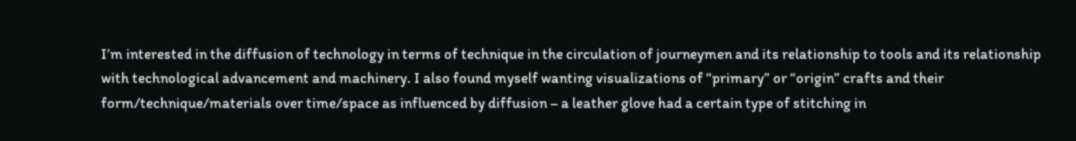I’m interested in the diffusion of technology in terms of technique in the circulation of journeymen and its relationship to tools and its relationship with technological advancement and machinery. I also found myself wanting visualizations of “primary” or “origin” crafts and their form/technique/materials over time/space as influenced by diffusion – a leather glove had a certain type of stitching in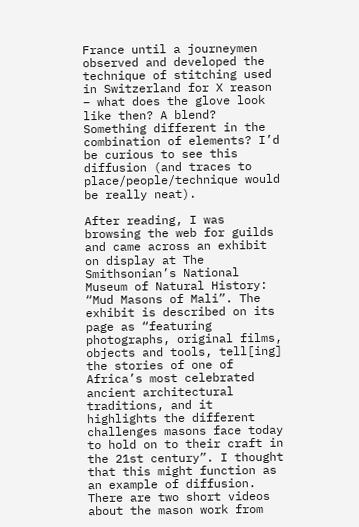France until a journeymen observed and developed the technique of stitching used in Switzerland for X reason – what does the glove look like then? A blend? Something different in the combination of elements? I’d be curious to see this diffusion (and traces to place/people/technique would be really neat).

After reading, I was browsing the web for guilds and came across an exhibit on display at The Smithsonian’s National Museum of Natural History: “Mud Masons of Mali”. The exhibit is described on its page as “featuring photographs, original films, objects and tools, tell[ing] the stories of one of Africa’s most celebrated ancient architectural traditions, and it highlights the different challenges masons face today to hold on to their craft in the 21st century”. I thought that this might function as an example of diffusion. There are two short videos about the mason work from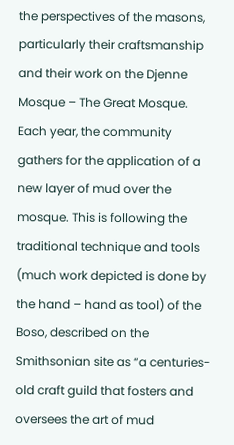the perspectives of the masons, particularly their craftsmanship and their work on the Djenne Mosque – The Great Mosque. Each year, the community gathers for the application of a new layer of mud over the mosque. This is following the traditional technique and tools (much work depicted is done by the hand – hand as tool) of the Boso, described on the Smithsonian site as “a centuries-old craft guild that fosters and oversees the art of mud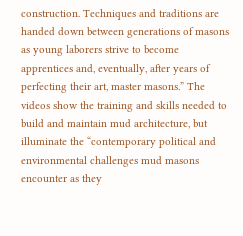construction. Techniques and traditions are handed down between generations of masons as young laborers strive to become apprentices and, eventually, after years of perfecting their art, master masons.” The videos show the training and skills needed to build and maintain mud architecture, but illuminate the “contemporary political and environmental challenges mud masons encounter as they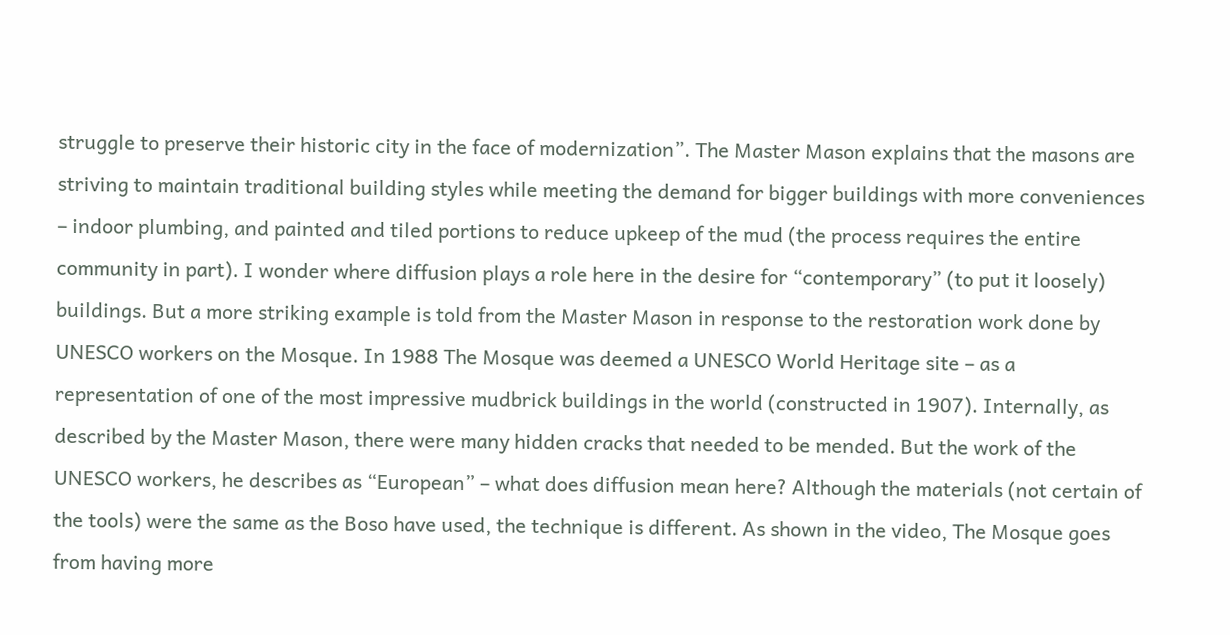struggle to preserve their historic city in the face of modernization”. The Master Mason explains that the masons are striving to maintain traditional building styles while meeting the demand for bigger buildings with more conveniences – indoor plumbing, and painted and tiled portions to reduce upkeep of the mud (the process requires the entire community in part). I wonder where diffusion plays a role here in the desire for “contemporary” (to put it loosely) buildings. But a more striking example is told from the Master Mason in response to the restoration work done by UNESCO workers on the Mosque. In 1988 The Mosque was deemed a UNESCO World Heritage site – as a representation of one of the most impressive mudbrick buildings in the world (constructed in 1907). Internally, as described by the Master Mason, there were many hidden cracks that needed to be mended. But the work of the UNESCO workers, he describes as “European” – what does diffusion mean here? Although the materials (not certain of the tools) were the same as the Boso have used, the technique is different. As shown in the video, The Mosque goes from having more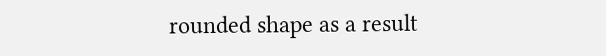rounded shape as a result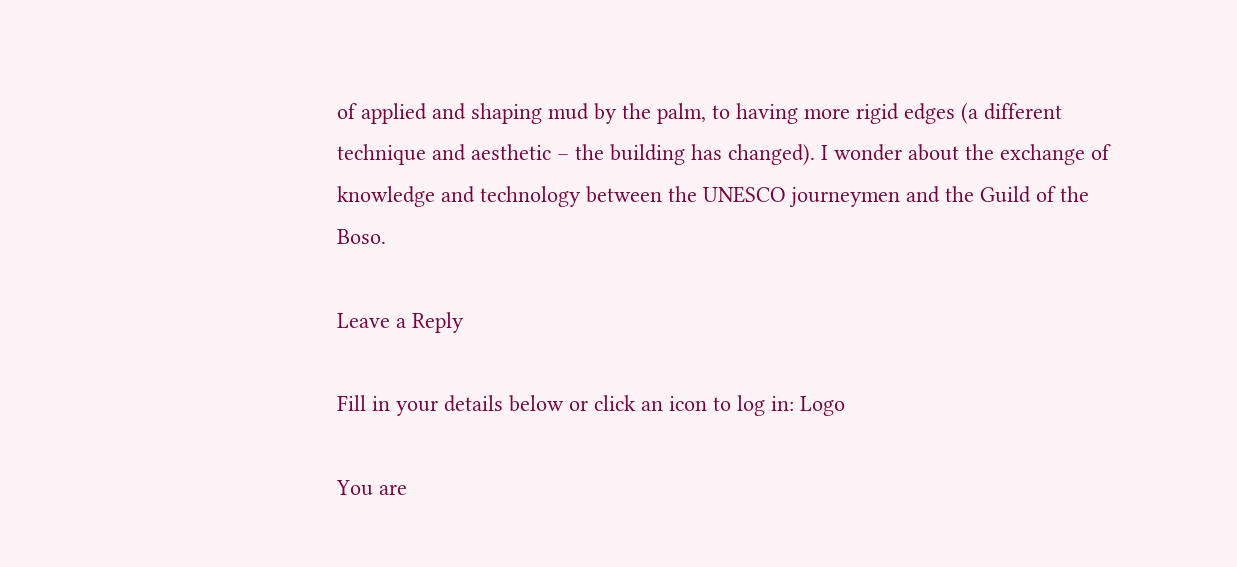of applied and shaping mud by the palm, to having more rigid edges (a different technique and aesthetic – the building has changed). I wonder about the exchange of knowledge and technology between the UNESCO journeymen and the Guild of the Boso.

Leave a Reply

Fill in your details below or click an icon to log in: Logo

You are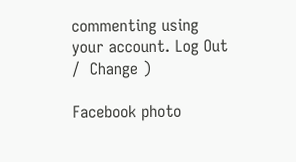commenting using your account. Log Out /  Change )

Facebook photo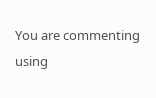You are commenting using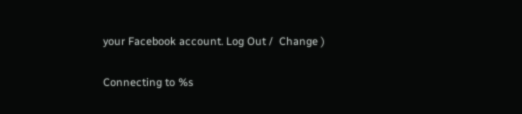your Facebook account. Log Out /  Change )

Connecting to %s